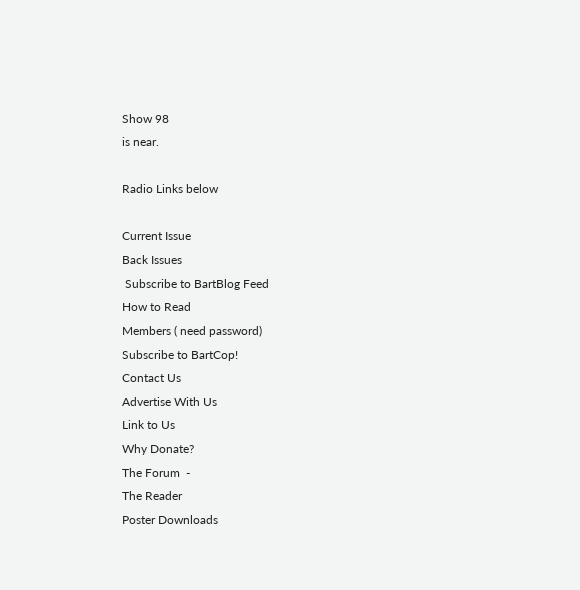Show 98
is near.

Radio Links below

Current Issue
Back Issues
 Subscribe to BartBlog Feed
How to Read
Members ( need password)
Subscribe to BartCop!
Contact Us
Advertise With Us
Link to Us
Why Donate?
The Forum  -
The Reader
Poster Downloads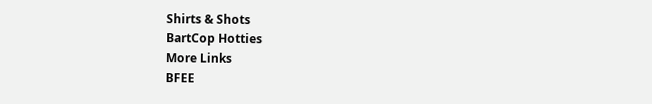Shirts & Shots
BartCop Hotties
More Links
BFEE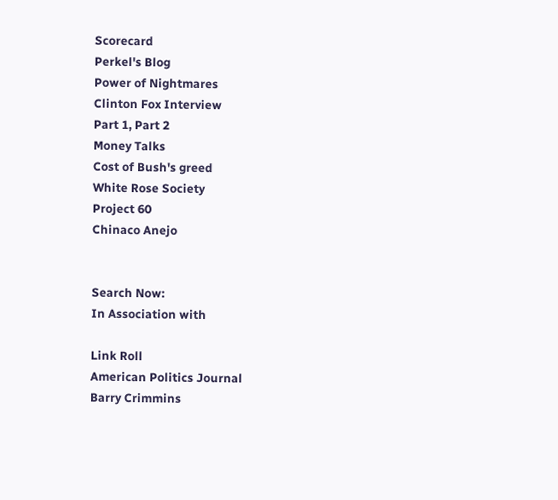Scorecard
Perkel's Blog
Power of Nightmares
Clinton Fox Interview
Part 1, Part 2
Money Talks
Cost of Bush's greed
White Rose Society
Project 60
Chinaco Anejo


Search Now:
In Association with

Link Roll
American Politics Journal
Barry Crimmins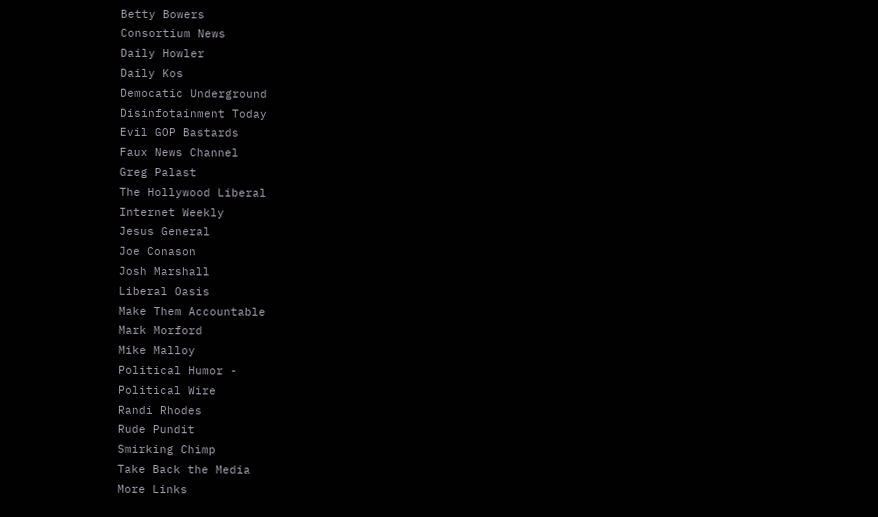Betty Bowers
Consortium News
Daily Howler
Daily Kos
Democatic Underground
Disinfotainment Today
Evil GOP Bastards
Faux News Channel
Greg Palast
The Hollywood Liberal
Internet Weekly
Jesus General
Joe Conason
Josh Marshall
Liberal Oasis
Make Them Accountable
Mark Morford
Mike Malloy
Political Humor -
Political Wire
Randi Rhodes
Rude Pundit
Smirking Chimp
Take Back the Media
More Links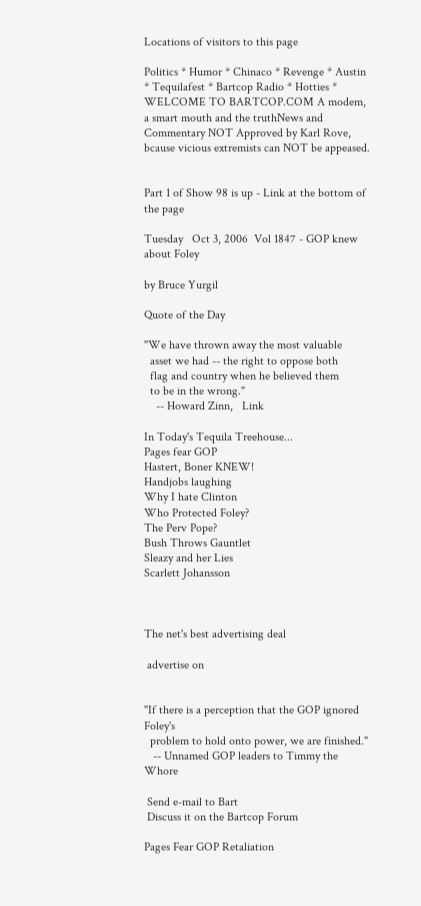Locations of visitors to this page

Politics * Humor * Chinaco * Revenge * Austin * Tequilafest * Bartcop Radio * Hotties *
WELCOME TO BARTCOP.COM A modem, a smart mouth and the truthNews and Commentary NOT Approved by Karl Rove, bcause vicious extremists can NOT be appeased.


Part 1 of Show 98 is up - Link at the bottom of the page

Tuesday   Oct 3, 2006  Vol 1847 - GOP knew about Foley

by Bruce Yurgil

Quote of the Day

"We have thrown away the most valuable
  asset we had -- the right to oppose both
  flag and country when he believed them
  to be in the wrong."
    -- Howard Zinn,   Link

In Today's Tequila Treehouse...
Pages fear GOP
Hastert, Boner KNEW!
Handjobs laughing
Why I hate Clinton
Who Protected Foley?
The Perv Pope?
Bush Throws Gauntlet
Sleazy and her Lies
Scarlett Johansson



The net's best advertising deal

 advertise on


"If there is a perception that the GOP ignored Foley's
  problem to hold onto power, we are finished."
   -- Unnamed GOP leaders to Timmy the Whore

 Send e-mail to Bart
 Discuss it on the Bartcop Forum

Pages Fear GOP Retaliation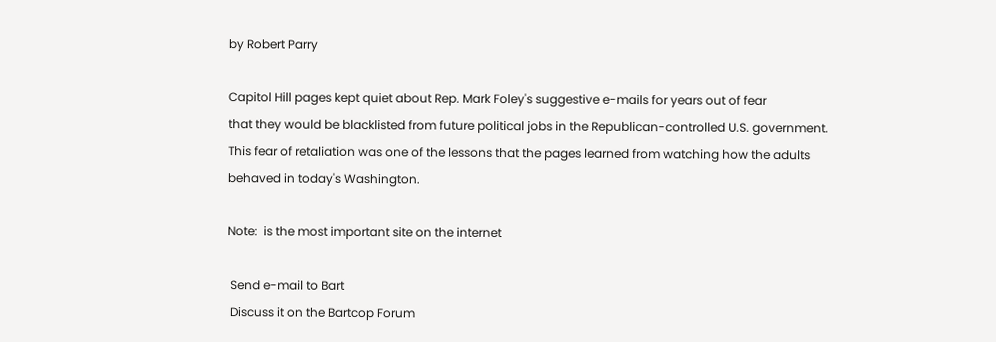by Robert Parry

Capitol Hill pages kept quiet about Rep. Mark Foley's suggestive e-mails for years out of fear
that they would be blacklisted from future political jobs in the Republican-controlled U.S. government.
This fear of retaliation was one of the lessons that the pages learned from watching how the adults
behaved in today's Washington.

Note:  is the most important site on the internet

 Send e-mail to Bart
 Discuss it on the Bartcop Forum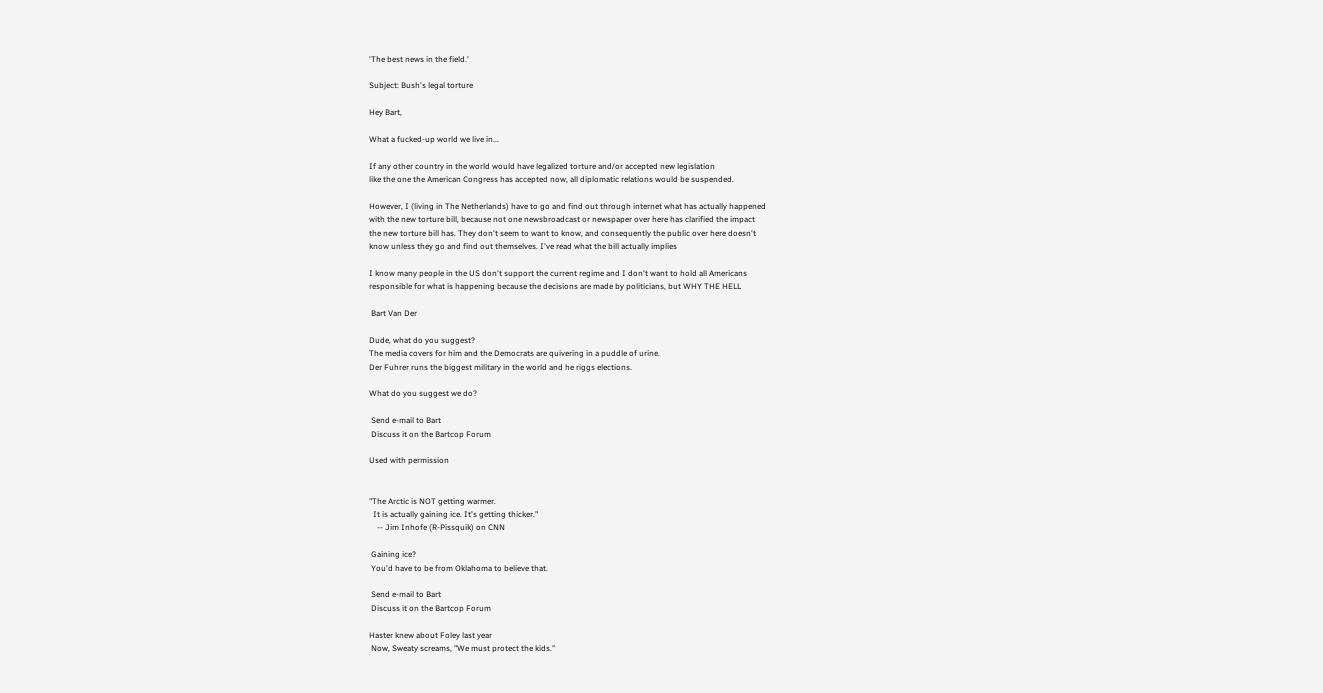'The best news in the field.'

Subject: Bush's legal torture

Hey Bart,

What a fucked-up world we live in...

If any other country in the world would have legalized torture and/or accepted new legislation
like the one the American Congress has accepted now, all diplomatic relations would be suspended.

However, I (living in The Netherlands) have to go and find out through internet what has actually happened
with the new torture bill, because not one newsbroadcast or newspaper over here has clarified the impact
the new torture bill has. They don't seem to want to know, and consequently the public over here doesn't
know unless they go and find out themselves. I've read what the bill actually implies

I know many people in the US don't support the current regime and I don't want to hold all Americans
responsible for what is happening because the decisions are made by politicians, but WHY THE HELL

 Bart Van Der

Dude, what do you suggest?
The media covers for him and the Democrats are quivering in a puddle of urine.
Der Fuhrer runs the biggest military in the world and he riggs elections.

What do you suggest we do?

 Send e-mail to Bart
 Discuss it on the Bartcop Forum

Used with permission


"The Arctic is NOT getting warmer.
  It is actually gaining ice. It's getting thicker."
    -- Jim Inhofe (R-Pissquik) on CNN

 Gaining ice?
 You'd have to be from Oklahoma to believe that.

 Send e-mail to Bart
 Discuss it on the Bartcop Forum

Haster knew about Foley last year
 Now, Sweaty screams, "We must protect the kids."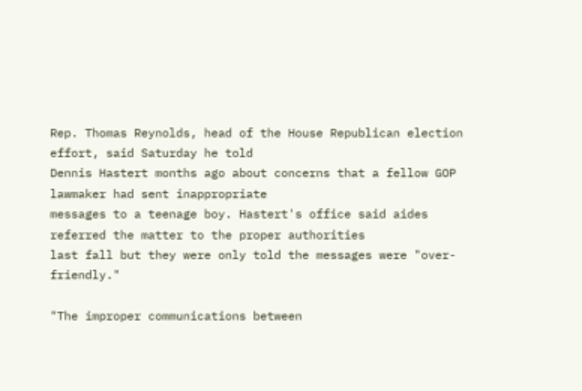Rep. Thomas Reynolds, head of the House Republican election effort, said Saturday he told
Dennis Hastert months ago about concerns that a fellow GOP lawmaker had sent inappropriate
messages to a teenage boy. Hastert's office said aides referred the matter to the proper authorities
last fall but they were only told the messages were "over-friendly."

"The improper communications between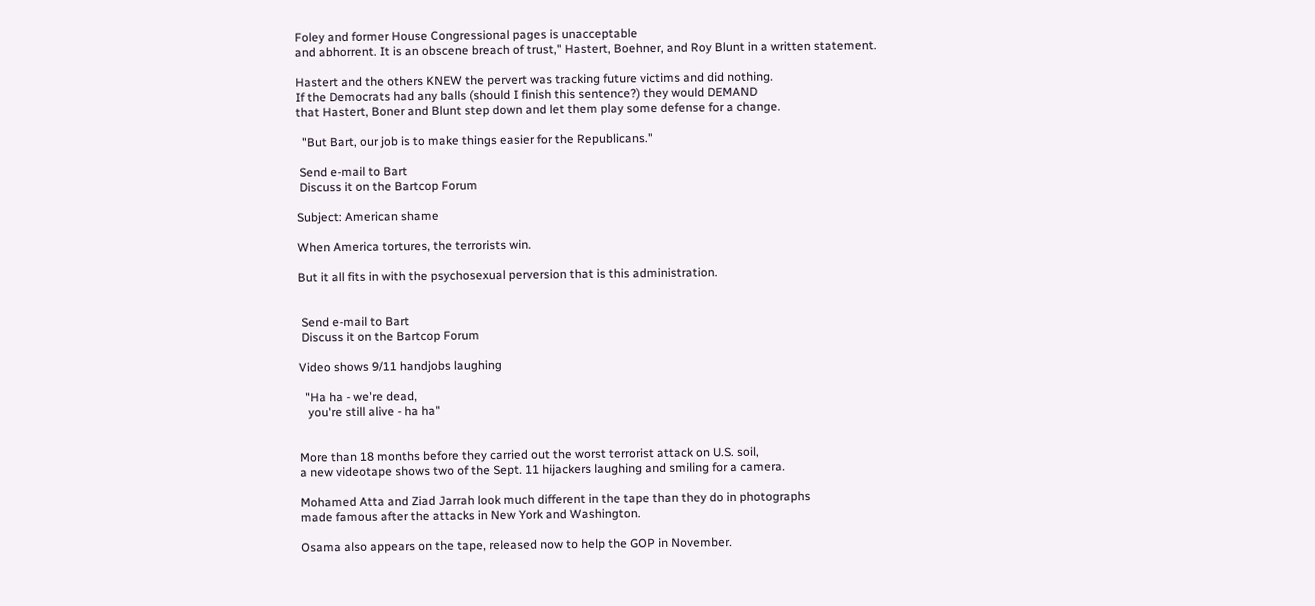Foley and former House Congressional pages is unacceptable
and abhorrent. It is an obscene breach of trust," Hastert, Boehner, and Roy Blunt in a written statement.

Hastert and the others KNEW the pervert was tracking future victims and did nothing.
If the Democrats had any balls (should I finish this sentence?) they would DEMAND
that Hastert, Boner and Blunt step down and let them play some defense for a change.

  "But Bart, our job is to make things easier for the Republicans."

 Send e-mail to Bart
 Discuss it on the Bartcop Forum

Subject: American shame

When America tortures, the terrorists win.

But it all fits in with the psychosexual perversion that is this administration.


 Send e-mail to Bart
 Discuss it on the Bartcop Forum

Video shows 9/11 handjobs laughing

  "Ha ha - we're dead,
   you're still alive - ha ha"


More than 18 months before they carried out the worst terrorist attack on U.S. soil,
a new videotape shows two of the Sept. 11 hijackers laughing and smiling for a camera.

Mohamed Atta and Ziad Jarrah look much different in the tape than they do in photographs
made famous after the attacks in New York and Washington.

Osama also appears on the tape, released now to help the GOP in November.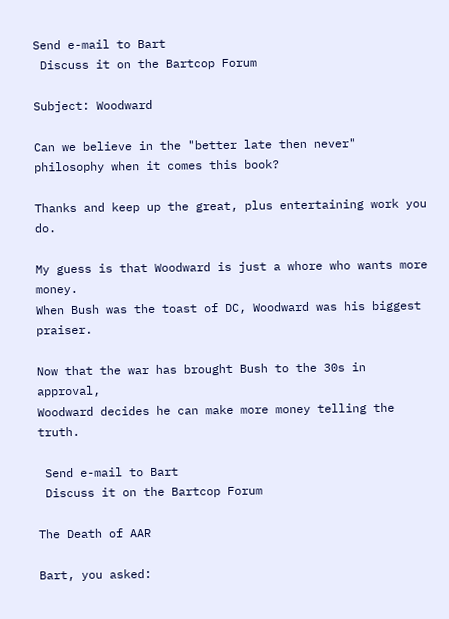Send e-mail to Bart
 Discuss it on the Bartcop Forum

Subject: Woodward

Can we believe in the "better late then never" philosophy when it comes this book?

Thanks and keep up the great, plus entertaining work you do.

My guess is that Woodward is just a whore who wants more money.
When Bush was the toast of DC, Woodward was his biggest praiser.

Now that the war has brought Bush to the 30s in approval,
Woodward decides he can make more money telling the truth.

 Send e-mail to Bart
 Discuss it on the Bartcop Forum

The Death of AAR

Bart, you asked: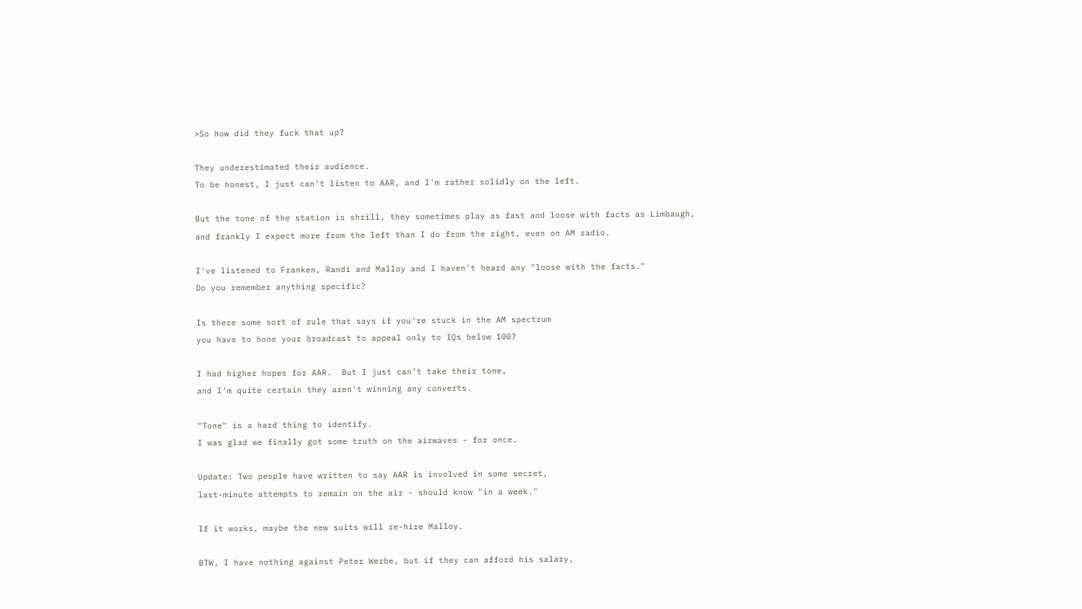>So how did they fuck that up?

They underestimated their audience.
To be honest, I just can't listen to AAR, and I'm rather solidly on the left.

But the tone of the station is shrill, they sometimes play as fast and loose with facts as Limbaugh,
and frankly I expect more from the left than I do from the right, even on AM radio.

I've listened to Franken, Randi and Malloy and I haven't heard any "loose with the facts."
Do you remember anything specific?

Is there some sort of rule that says if you're stuck in the AM spectrum
you have to hone your broadcast to appeal only to IQs below 100?

I had higher hopes for AAR.  But I just can't take their tone,
and I'm quite certain they aren't winning any converts.

"Tone" is a hard thing to identify.
I was glad we finally got some truth on the airwaves - for once.

Update: Two people have written to say AAR is involved in some secret,
last-minute attempts to remain on the air - should know "in a week."

If it works, maybe the new suits will re-hire Malloy.

BTW, I have nothing against Peter Werbe, but if they can afford his salary,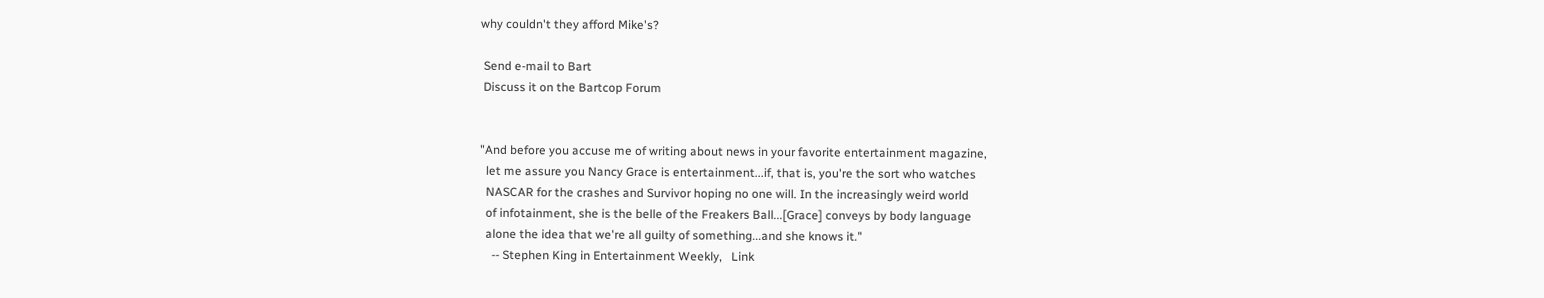why couldn't they afford Mike's?

 Send e-mail to Bart
 Discuss it on the Bartcop Forum


"And before you accuse me of writing about news in your favorite entertainment magazine,
  let me assure you Nancy Grace is entertainment...if, that is, you're the sort who watches
  NASCAR for the crashes and Survivor hoping no one will. In the increasingly weird world
  of infotainment, she is the belle of the Freakers Ball...[Grace] conveys by body language
  alone the idea that we're all guilty of something...and she knows it."
    -- Stephen King in Entertainment Weekly,   Link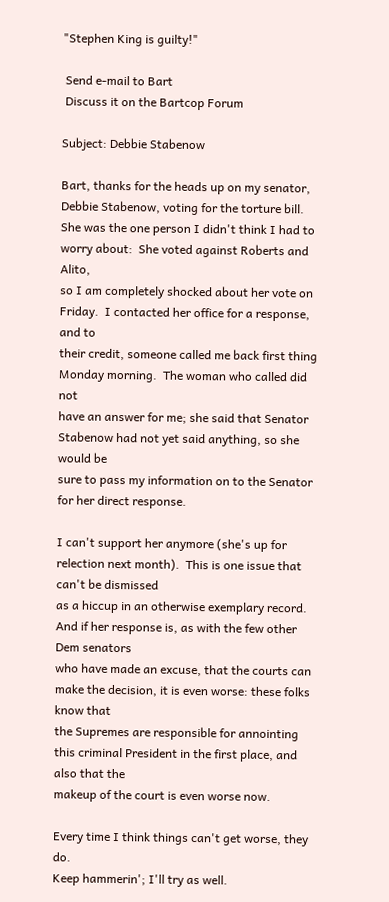"Stephen King is guilty!"

 Send e-mail to Bart
 Discuss it on the Bartcop Forum

Subject: Debbie Stabenow

Bart, thanks for the heads up on my senator, Debbie Stabenow, voting for the torture bill.
She was the one person I didn't think I had to worry about:  She voted against Roberts and Alito,
so I am completely shocked about her vote on Friday.  I contacted her office for a response, and to
their credit, someone called me back first thing Monday morning.  The woman who called did not
have an answer for me; she said that Senator Stabenow had not yet said anything, so she would be
sure to pass my information on to the Senator for her direct response.

I can't support her anymore (she's up for relection next month).  This is one issue that can't be dismissed
as a hiccup in an otherwise exemplary record.  And if her response is, as with the few other Dem senators
who have made an excuse, that the courts can make the decision, it is even worse: these folks know that
the Supremes are responsible for annointing this criminal President in the first place, and also that the
makeup of the court is even worse now.

Every time I think things can't get worse, they do.
Keep hammerin'; I'll try as well.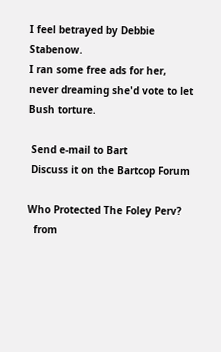I feel betrayed by Debbie Stabenow.
I ran some free ads for her, never dreaming she'd vote to let Bush torture.

 Send e-mail to Bart
 Discuss it on the Bartcop Forum

Who Protected The Foley Perv?
  from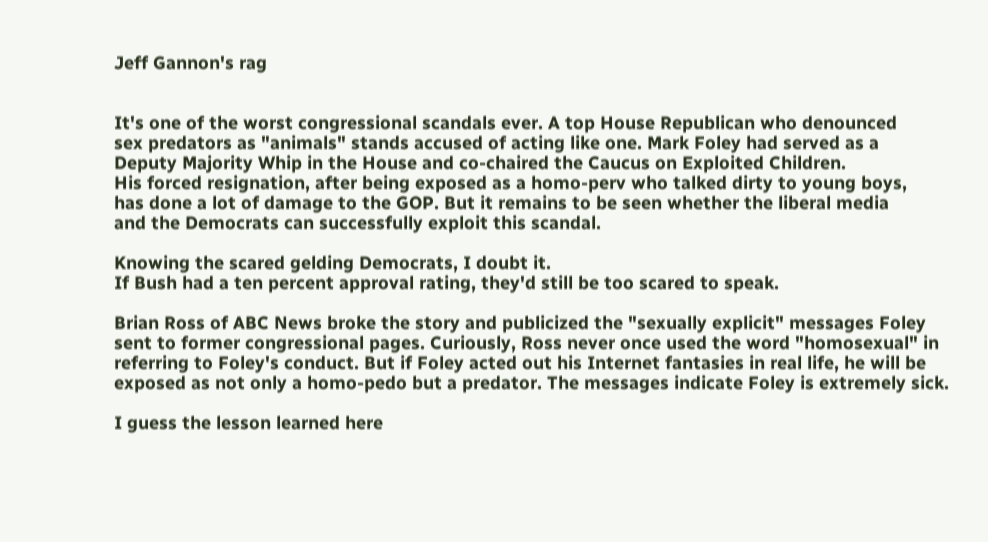Jeff Gannon's rag


It's one of the worst congressional scandals ever. A top House Republican who denounced
sex predators as "animals" stands accused of acting like one. Mark Foley had served as a
Deputy Majority Whip in the House and co-chaired the Caucus on Exploited Children.
His forced resignation, after being exposed as a homo-perv who talked dirty to young boys,
has done a lot of damage to the GOP. But it remains to be seen whether the liberal media
and the Democrats can successfully exploit this scandal.

Knowing the scared gelding Democrats, I doubt it.
If Bush had a ten percent approval rating, they'd still be too scared to speak.

Brian Ross of ABC News broke the story and publicized the "sexually explicit" messages Foley
sent to former congressional pages. Curiously, Ross never once used the word "homosexual" in
referring to Foley's conduct. But if Foley acted out his Internet fantasies in real life, he will be
exposed as not only a homo-pedo but a predator. The messages indicate Foley is extremely sick.

I guess the lesson learned here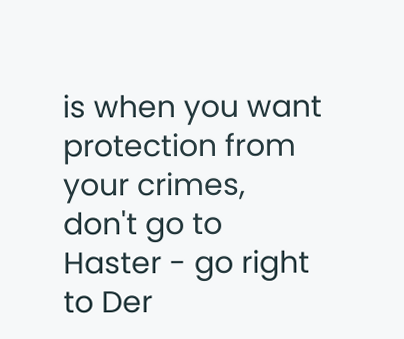is when you want protection from your crimes,
don't go to Haster - go right to Der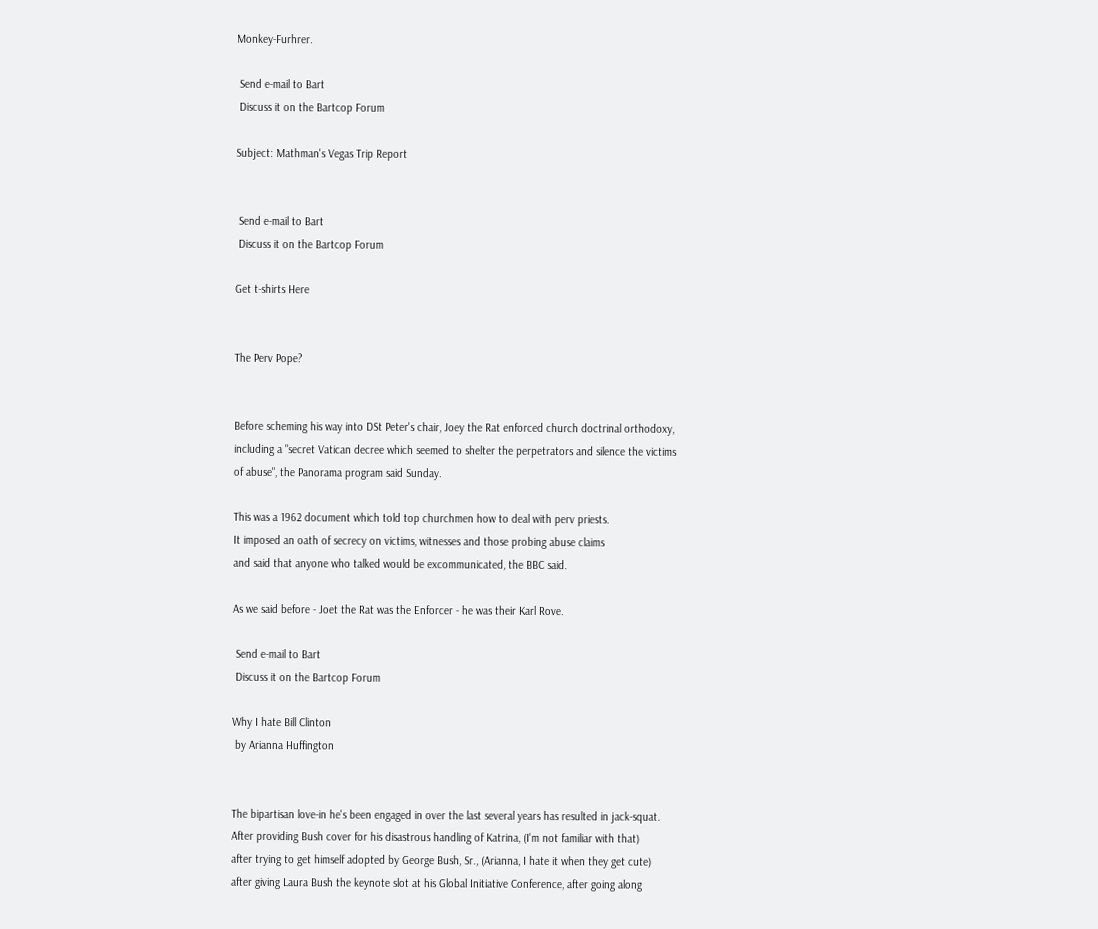Monkey-Furhrer.

 Send e-mail to Bart
 Discuss it on the Bartcop Forum

Subject: Mathman's Vegas Trip Report


 Send e-mail to Bart
 Discuss it on the Bartcop Forum

Get t-shirts Here


The Perv Pope?


Before scheming his way into DSt Peter's chair, Joey the Rat enforced church doctrinal orthodoxy,
including a "secret Vatican decree which seemed to shelter the perpetrators and silence the victims
of abuse", the Panorama program said Sunday.

This was a 1962 document which told top churchmen how to deal with perv priests.
It imposed an oath of secrecy on victims, witnesses and those probing abuse claims
and said that anyone who talked would be excommunicated, the BBC said.

As we said before - Joet the Rat was the Enforcer - he was their Karl Rove.

 Send e-mail to Bart
 Discuss it on the Bartcop Forum

Why I hate Bill Clinton
 by Arianna Huffington


The bipartisan love-in he's been engaged in over the last several years has resulted in jack-squat.
After providing Bush cover for his disastrous handling of Katrina, (I'm not familiar with that)
after trying to get himself adopted by George Bush, Sr., (Arianna, I hate it when they get cute)
after giving Laura Bush the keynote slot at his Global Initiative Conference, after going along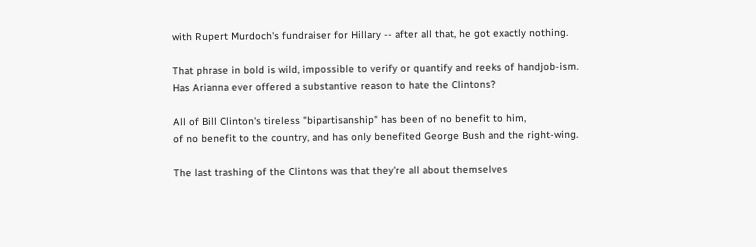with Rupert Murdoch's fundraiser for Hillary -- after all that, he got exactly nothing.

That phrase in bold is wild, impossible to verify or quantify and reeks of handjob-ism.
Has Arianna ever offered a substantive reason to hate the Clintons?

All of Bill Clinton's tireless "bipartisanship" has been of no benefit to him,
of no benefit to the country, and has only benefited George Bush and the right-wing.

The last trashing of the Clintons was that they're all about themselves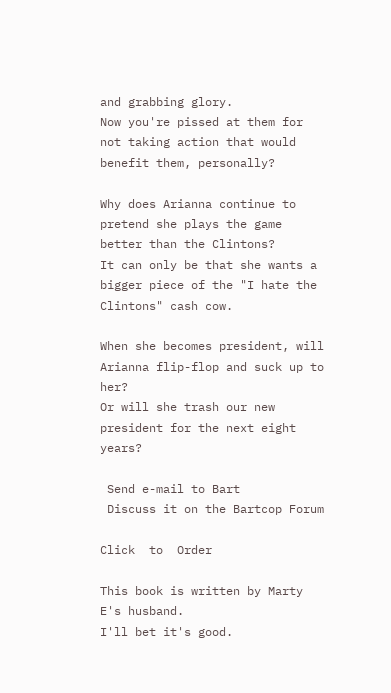and grabbing glory.
Now you're pissed at them for not taking action that would benefit them, personally?

Why does Arianna continue to pretend she plays the game better than the Clintons?
It can only be that she wants a bigger piece of the "I hate the Clintons" cash cow.

When she becomes president, will Arianna flip-flop and suck up to her?
Or will she trash our new president for the next eight years?

 Send e-mail to Bart
 Discuss it on the Bartcop Forum

Click  to  Order

This book is written by Marty E's husband.
I'll bet it's good.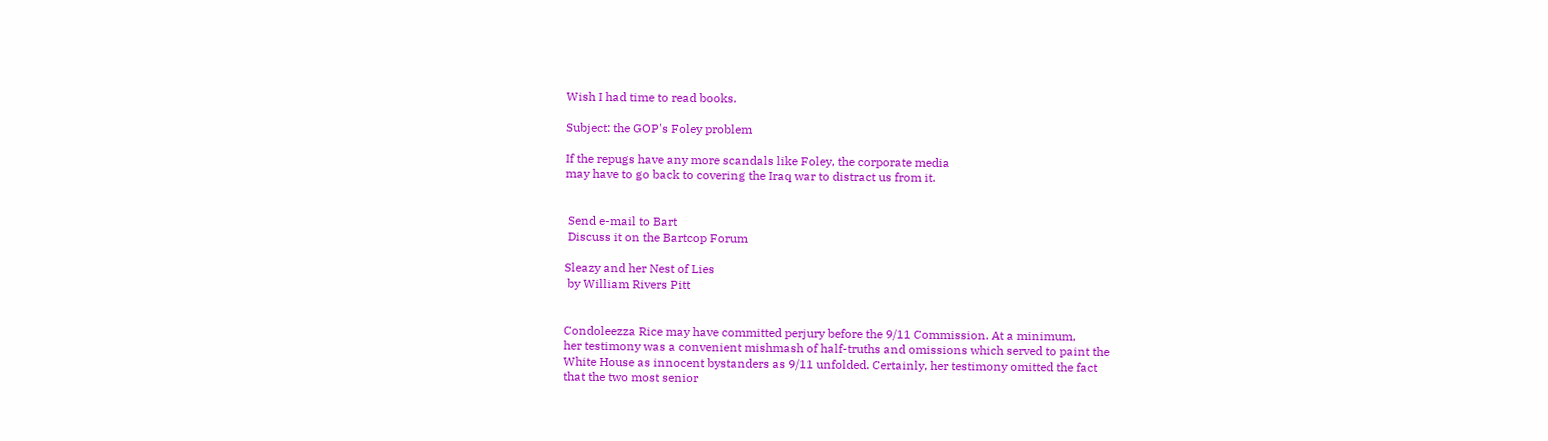Wish I had time to read books.

Subject: the GOP's Foley problem

If the repugs have any more scandals like Foley, the corporate media
may have to go back to covering the Iraq war to distract us from it.


 Send e-mail to Bart
 Discuss it on the Bartcop Forum

Sleazy and her Nest of Lies
 by William Rivers Pitt


Condoleezza Rice may have committed perjury before the 9/11 Commission. At a minimum,
her testimony was a convenient mishmash of half-truths and omissions which served to paint the
White House as innocent bystanders as 9/11 unfolded. Certainly, her testimony omitted the fact
that the two most senior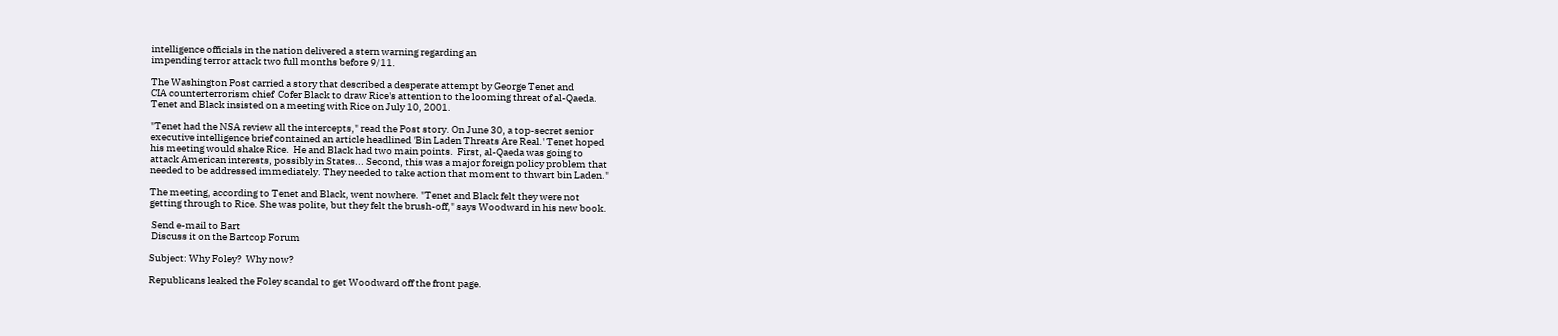intelligence officials in the nation delivered a stern warning regarding an
impending terror attack two full months before 9/11.

The Washington Post carried a story that described a desperate attempt by George Tenet and
CIA counterterrorism chief  Cofer Black to draw Rice's attention to the looming threat of al-Qaeda.
Tenet and Black insisted on a meeting with Rice on July 10, 2001.

"Tenet had the NSA review all the intercepts," read the Post story. On June 30, a top-secret senior
executive intelligence brief contained an article headlined 'Bin Laden Threats Are Real.' Tenet hoped
his meeting would shake Rice.  He and Black had two main points.  First, al-Qaeda was going to
attack American interests, possibly in States... Second, this was a major foreign policy problem that
needed to be addressed immediately. They needed to take action that moment to thwart bin Laden."

The meeting, according to Tenet and Black, went nowhere. "Tenet and Black felt they were not
getting through to Rice. She was polite, but they felt the brush-off," says Woodward in his new book.

 Send e-mail to Bart
 Discuss it on the Bartcop Forum

Subject: Why Foley?  Why now?

Republicans leaked the Foley scandal to get Woodward off the front page.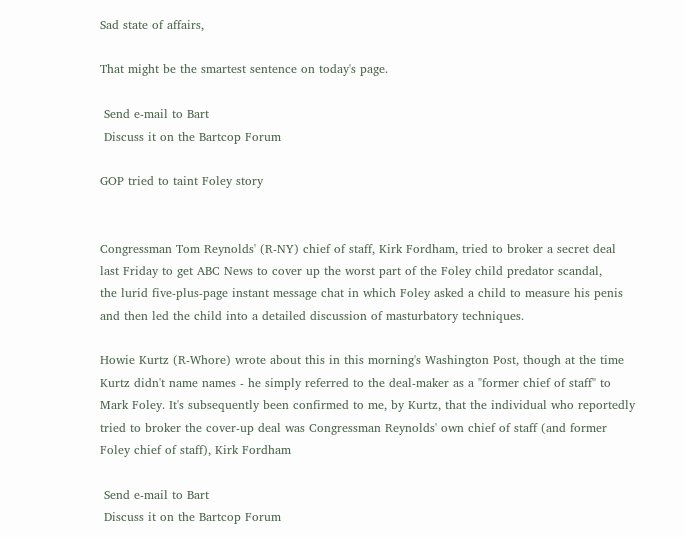Sad state of affairs,

That might be the smartest sentence on today's page.

 Send e-mail to Bart
 Discuss it on the Bartcop Forum

GOP tried to taint Foley story


Congressman Tom Reynolds' (R-NY) chief of staff, Kirk Fordham, tried to broker a secret deal
last Friday to get ABC News to cover up the worst part of the Foley child predator scandal,
the lurid five-plus-page instant message chat in which Foley asked a child to measure his penis
and then led the child into a detailed discussion of masturbatory techniques.

Howie Kurtz (R-Whore) wrote about this in this morning's Washington Post, though at the time
Kurtz didn't name names - he simply referred to the deal-maker as a "former chief of staff" to
Mark Foley. It's subsequently been confirmed to me, by Kurtz, that the individual who reportedly
tried to broker the cover-up deal was Congressman Reynolds' own chief of staff (and former
Foley chief of staff), Kirk Fordham

 Send e-mail to Bart
 Discuss it on the Bartcop Forum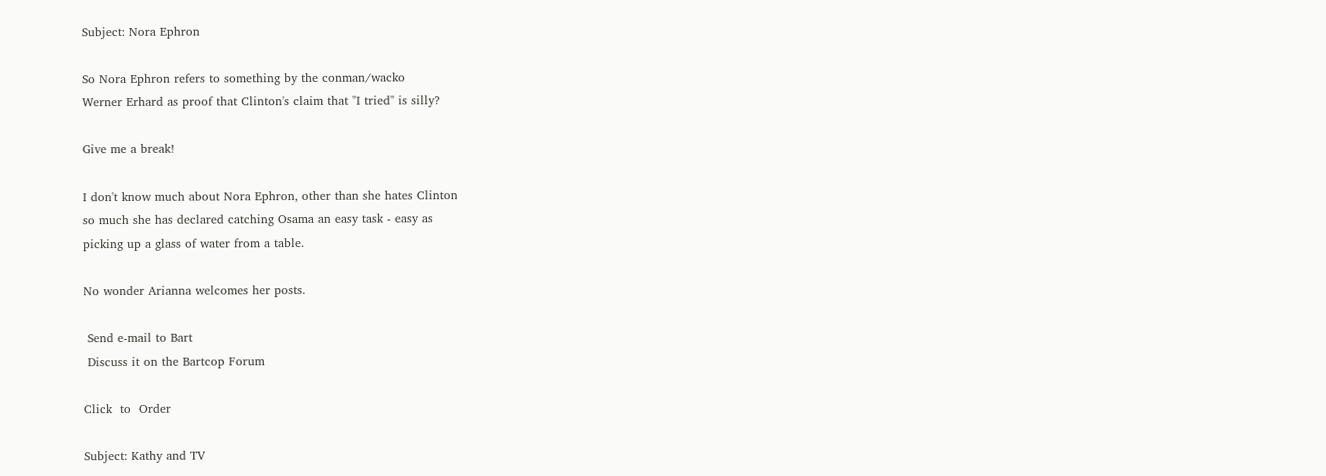Subject: Nora Ephron

So Nora Ephron refers to something by the conman/wacko
Werner Erhard as proof that Clinton's claim that "I tried" is silly?

Give me a break!

I don't know much about Nora Ephron, other than she hates Clinton
so much she has declared catching Osama an easy task - easy as
picking up a glass of water from a table.

No wonder Arianna welcomes her posts.

 Send e-mail to Bart
 Discuss it on the Bartcop Forum

Click  to  Order

Subject: Kathy and TV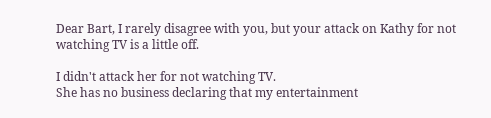Dear Bart, I rarely disagree with you, but your attack on Kathy for not watching TV is a little off.

I didn't attack her for not watching TV.
She has no business declaring that my entertainment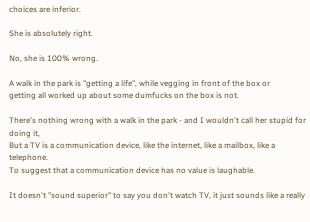choices are inferior.

She is absolutely right.

No, she is 100% wrong.

A walk in the park is "getting a life", while vegging in front of the box or
getting all worked up about some dumfucks on the box is not.

There's nothing wrong with a walk in the park - and I wouldn't call her stupid for doing it,
But a TV is a communication device, like the internet, like a mailbox, like a telephone.
To suggest that a communication device has no value is laughable.

It doesn't "sound superior" to say you don't watch TV, it just sounds like a really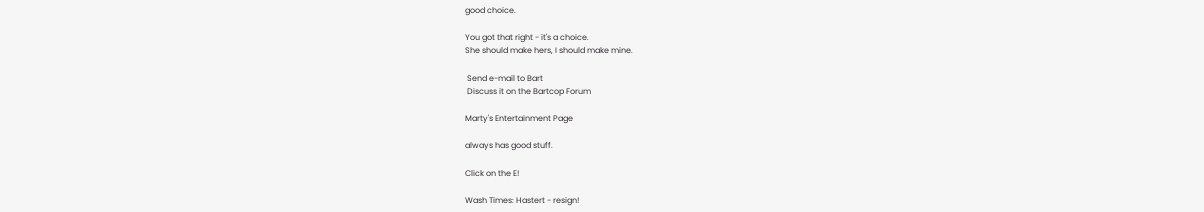good choice.

You got that right - it's a choice.
She should make hers, I should make mine.

 Send e-mail to Bart
 Discuss it on the Bartcop Forum

Marty's Entertainment Page

always has good stuff.

Click on the E!

Wash Times: Hastert - resign!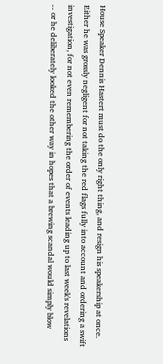House Speaker Dennis Hastert must do the only right thing, and resign his speakership at once.
Either he was grossly negligent for not taking the red flags fully into account and ordering a swift
investigation, for not even remembering the order of events leading up to last week's revelations
-- or he deliberately looked the other way in hopes that a brewing scandal would simply blow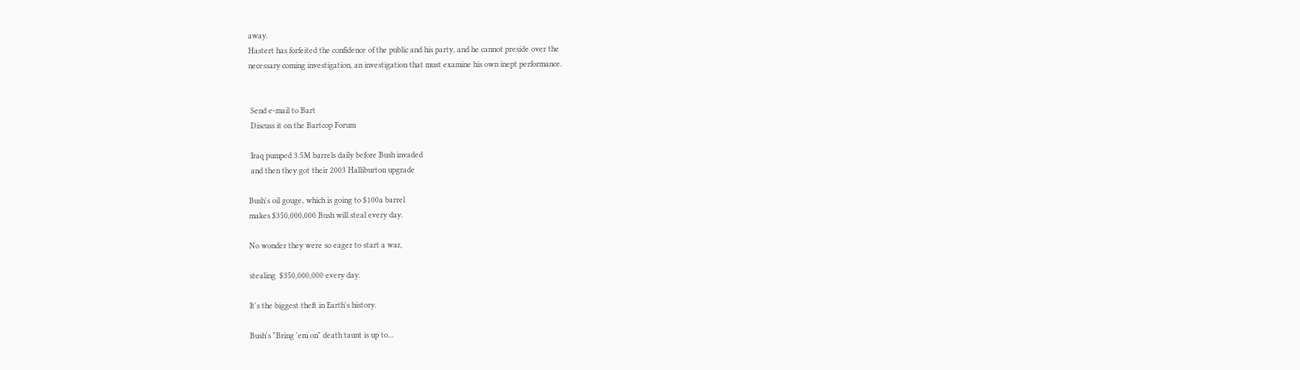away.
Hastert has forfeited the confidence of the public and his party, and he cannot preside over the
necessary coming investigation, an investigation that must examine his own inept performance.


 Send e-mail to Bart
 Discuss it on the Bartcop Forum

 Iraq pumped 3.5M barrels daily before Bush invaded
 and then they got their 2003 Halliburton upgrade

Bush's oil gouge, which is going to $100a barrel
makes $350,000,000 Bush will steal every day.

No wonder they were so eager to start a war,

stealing  $350,000,000 every day.

It's the biggest theft in Earth's history.

Bush's "Bring 'em on" death taunt is up to...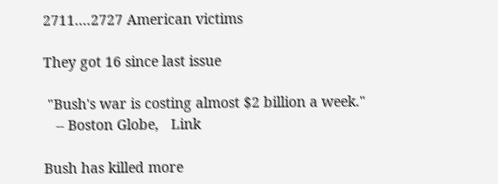2711....2727 American victims

They got 16 since last issue

 "Bush's war is costing almost $2 billion a week."
   -- Boston Globe,   Link

Bush has killed more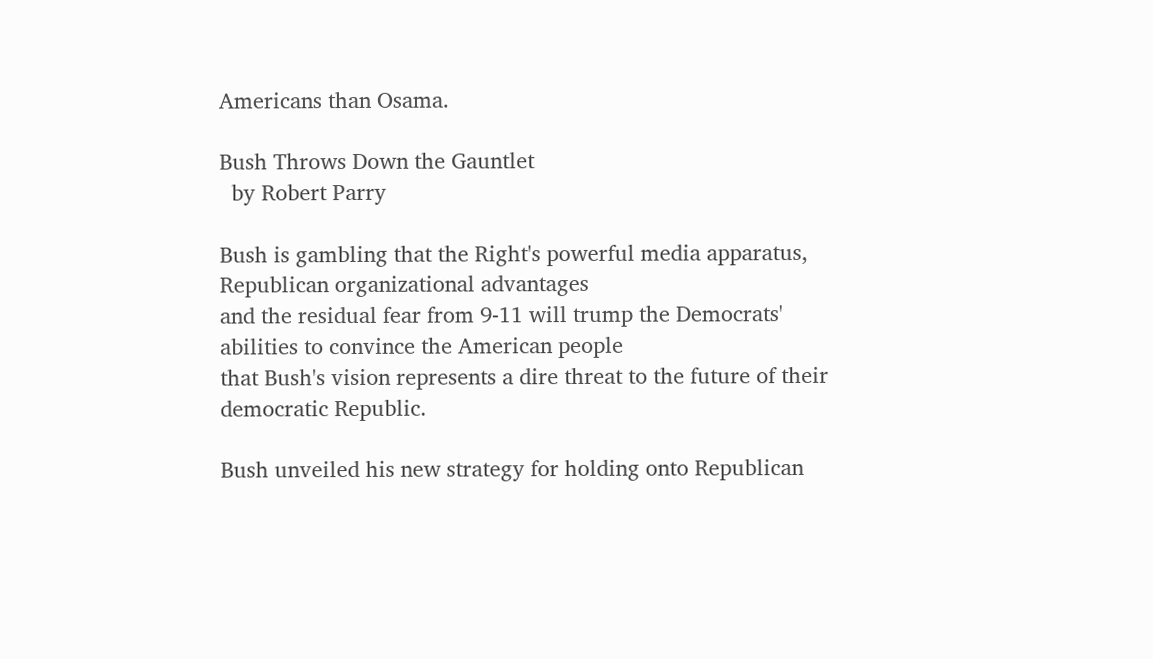Americans than Osama.

Bush Throws Down the Gauntlet
  by Robert Parry

Bush is gambling that the Right's powerful media apparatus, Republican organizational advantages
and the residual fear from 9-11 will trump the Democrats' abilities to convince the American people
that Bush's vision represents a dire threat to the future of their democratic Republic.

Bush unveiled his new strategy for holding onto Republican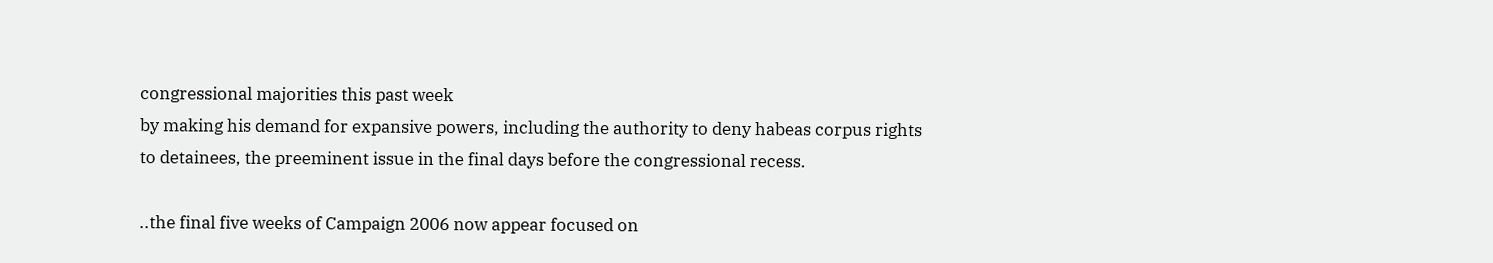congressional majorities this past week
by making his demand for expansive powers, including the authority to deny habeas corpus rights
to detainees, the preeminent issue in the final days before the congressional recess.

..the final five weeks of Campaign 2006 now appear focused on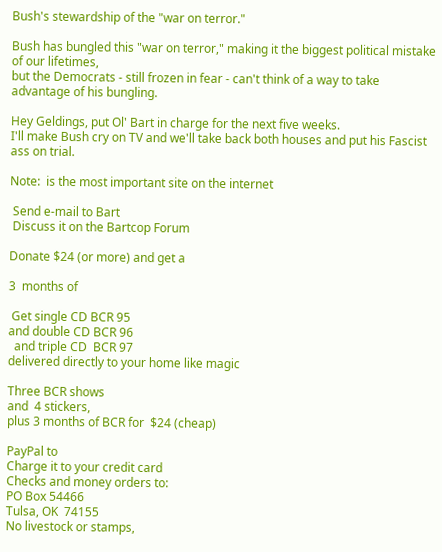Bush's stewardship of the "war on terror."

Bush has bungled this "war on terror," making it the biggest political mistake of our lifetimes,
but the Democrats - still frozen in fear - can't think of a way to take advantage of his bungling.

Hey Geldings, put Ol' Bart in charge for the next five weeks.
I'll make Bush cry on TV and we'll take back both houses and put his Fascist ass on trial.

Note:  is the most important site on the internet

 Send e-mail to Bart
 Discuss it on the Bartcop Forum

Donate $24 (or more) and get a

3  months of

 Get single CD BCR 95
and double CD BCR 96
  and triple CD  BCR 97
delivered directly to your home like magic

Three BCR shows
and  4 stickers,
plus 3 months of BCR for  $24 (cheap)

PayPal to
Charge it to your credit card
Checks and money orders to:
PO Box 54466
Tulsa, OK  74155
No livestock or stamps,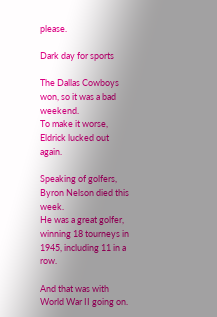please.

Dark day for sports

The Dallas Cowboys won, so it was a bad weekend.
To make it worse, Eldrick lucked out again.

Speaking of golfers, Byron Nelson died this week.
He was a great golfer, winning 18 tourneys in 1945, including 11 in a row.

And that was with World War II going on.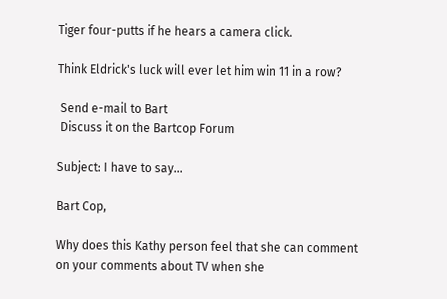Tiger four-putts if he hears a camera click.

Think Eldrick's luck will ever let him win 11 in a row?

 Send e-mail to Bart
 Discuss it on the Bartcop Forum

Subject: I have to say...

Bart Cop,

Why does this Kathy person feel that she can comment on your comments about TV when she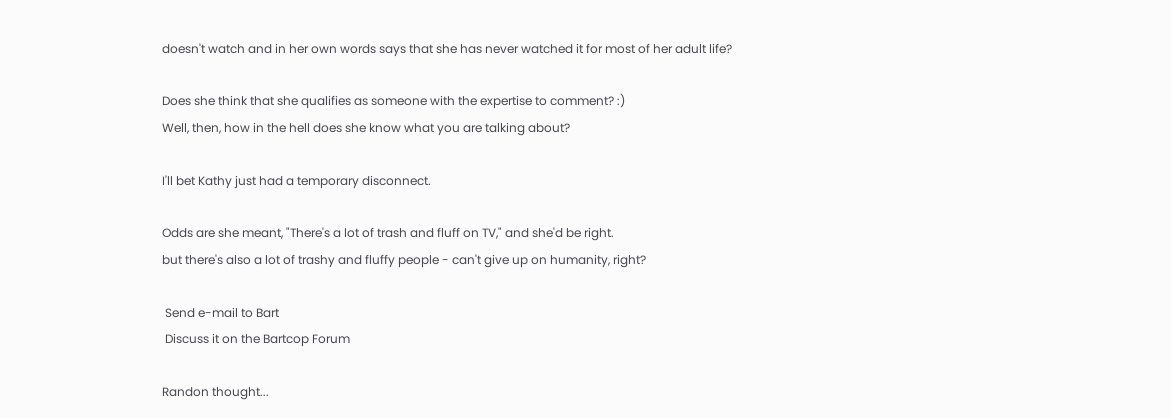doesn't watch and in her own words says that she has never watched it for most of her adult life?

Does she think that she qualifies as someone with the expertise to comment? :)
Well, then, how in the hell does she know what you are talking about?

I'll bet Kathy just had a temporary disconnect.

Odds are she meant, "There's a lot of trash and fluff on TV," and she'd be right.
but there's also a lot of trashy and fluffy people - can't give up on humanity, right?

 Send e-mail to Bart
 Discuss it on the Bartcop Forum

Randon thought...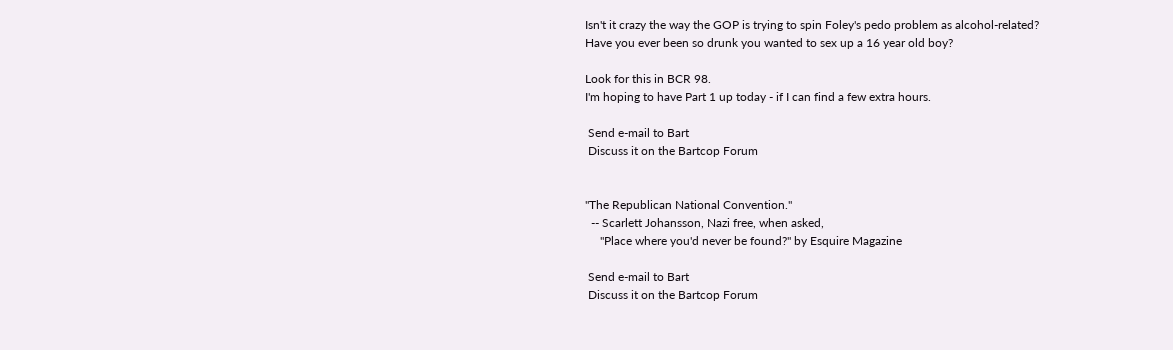Isn't it crazy the way the GOP is trying to spin Foley's pedo problem as alcohol-related?
Have you ever been so drunk you wanted to sex up a 16 year old boy?

Look for this in BCR 98.
I'm hoping to have Part 1 up today - if I can find a few extra hours.

 Send e-mail to Bart
 Discuss it on the Bartcop Forum


"The Republican National Convention."
  -- Scarlett Johansson, Nazi free, when asked,
     "Place where you'd never be found?" by Esquire Magazine

 Send e-mail to Bart
 Discuss it on the Bartcop Forum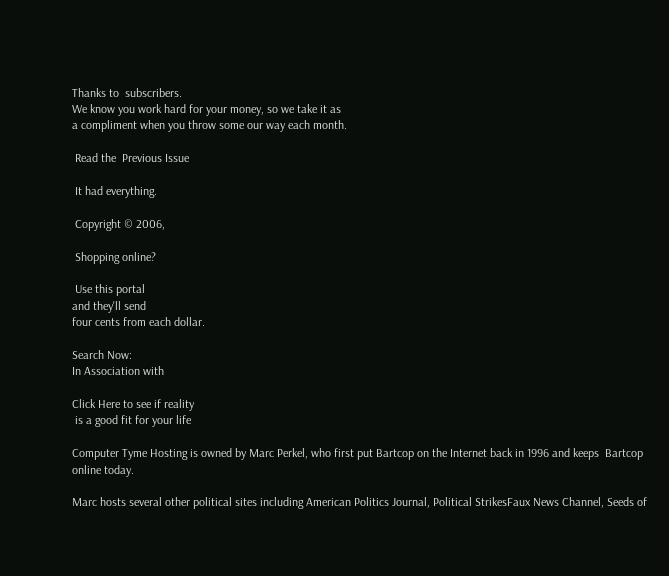Thanks to  subscribers.
We know you work hard for your money, so we take it as
a compliment when you throw some our way each month.

 Read the  Previous Issue

 It had everything.

 Copyright © 2006,

 Shopping online?

 Use this portal
and they'll send
four cents from each dollar.

Search Now:
In Association with

Click Here to see if reality
 is a good fit for your life

Computer Tyme Hosting is owned by Marc Perkel, who first put Bartcop on the Internet back in 1996 and keeps  Bartcop online today.

Marc hosts several other political sites including American Politics Journal, Political StrikesFaux News Channel, Seeds of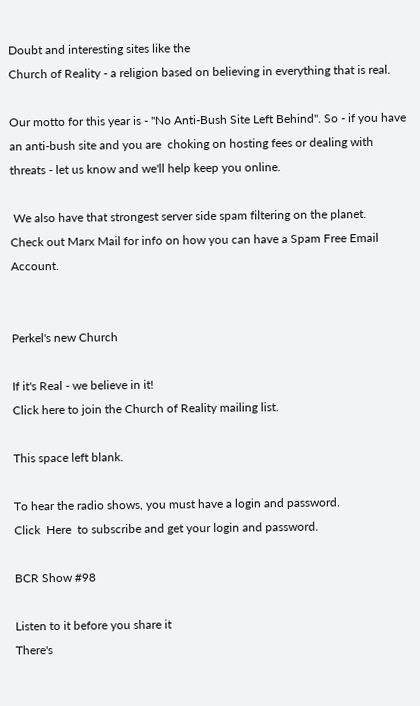Doubt and interesting sites like the
Church of Reality - a religion based on believing in everything that is real.

Our motto for this year is - "No Anti-Bush Site Left Behind". So - if you have an anti-bush site and you are  choking on hosting fees or dealing with threats - let us know and we'll help keep you online.

 We also have that strongest server side spam filtering on the planet.
Check out Marx Mail for info on how you can have a Spam Free Email Account.


Perkel's new Church

If it's Real - we believe in it!
Click here to join the Church of Reality mailing list.

This space left blank.

To hear the radio shows, you must have a login and password.
Click  Here  to subscribe and get your login and password.

BCR Show #98

Listen to it before you share it
There's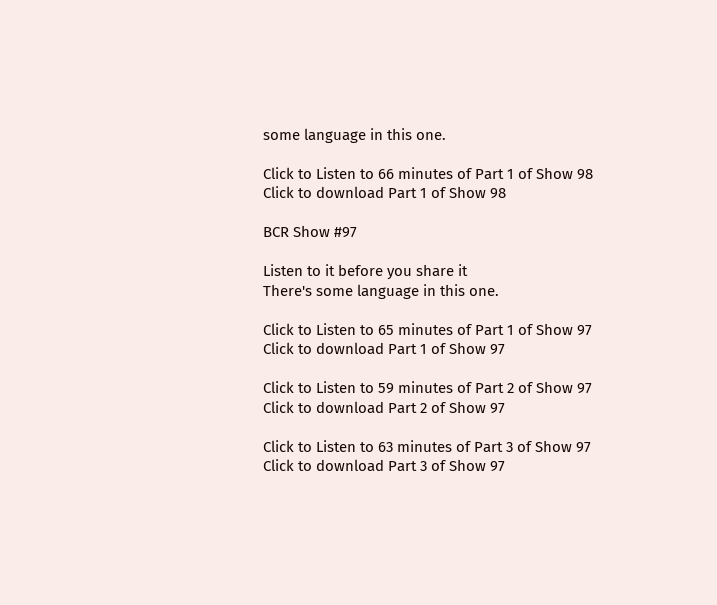some language in this one.

Click to Listen to 66 minutes of Part 1 of Show 98
Click to download Part 1 of Show 98

BCR Show #97

Listen to it before you share it
There's some language in this one.

Click to Listen to 65 minutes of Part 1 of Show 97
Click to download Part 1 of Show 97

Click to Listen to 59 minutes of Part 2 of Show 97
Click to download Part 2 of Show 97

Click to Listen to 63 minutes of Part 3 of Show 97
Click to download Part 3 of Show 97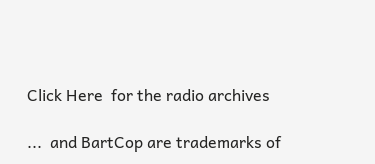Click Here  for the radio archives

...  and BartCop are trademarks of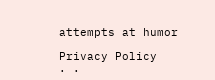attempts at humor

Privacy Policy
. .